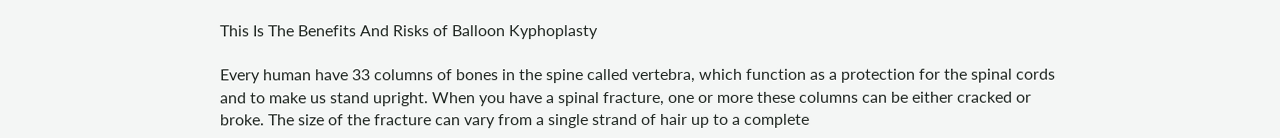This Is The Benefits And Risks of Balloon Kyphoplasty

Every human have 33 columns of bones in the spine called vertebra, which function as a protection for the spinal cords and to make us stand upright. When you have a spinal fracture, one or more these columns can be either cracked or broke. The size of the fracture can vary from a single strand of hair up to a complete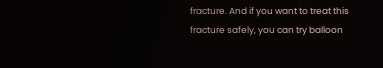fracture. And if you want to treat this fracture safely, you can try balloon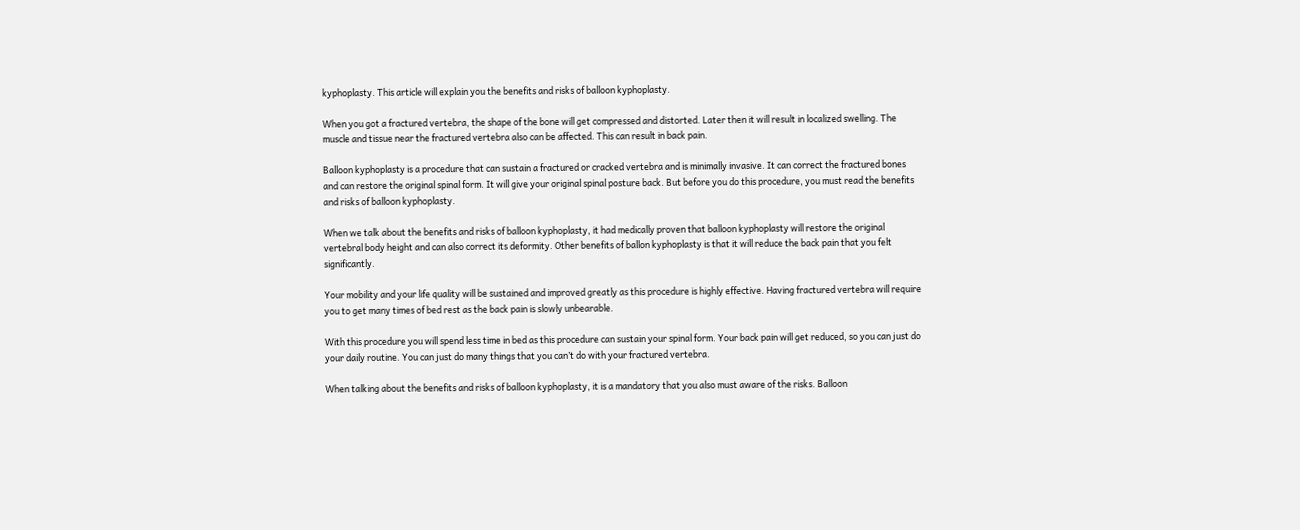kyphoplasty. This article will explain you the benefits and risks of balloon kyphoplasty.

When you got a fractured vertebra, the shape of the bone will get compressed and distorted. Later then it will result in localized swelling. The muscle and tissue near the fractured vertebra also can be affected. This can result in back pain.

Balloon kyphoplasty is a procedure that can sustain a fractured or cracked vertebra and is minimally invasive. It can correct the fractured bones and can restore the original spinal form. It will give your original spinal posture back. But before you do this procedure, you must read the benefits and risks of balloon kyphoplasty.

When we talk about the benefits and risks of balloon kyphoplasty, it had medically proven that balloon kyphoplasty will restore the original vertebral body height and can also correct its deformity. Other benefits of ballon kyphoplasty is that it will reduce the back pain that you felt significantly.

Your mobility and your life quality will be sustained and improved greatly as this procedure is highly effective. Having fractured vertebra will require you to get many times of bed rest as the back pain is slowly unbearable.

With this procedure you will spend less time in bed as this procedure can sustain your spinal form. Your back pain will get reduced, so you can just do your daily routine. You can just do many things that you can’t do with your fractured vertebra.

When talking about the benefits and risks of balloon kyphoplasty, it is a mandatory that you also must aware of the risks. Balloon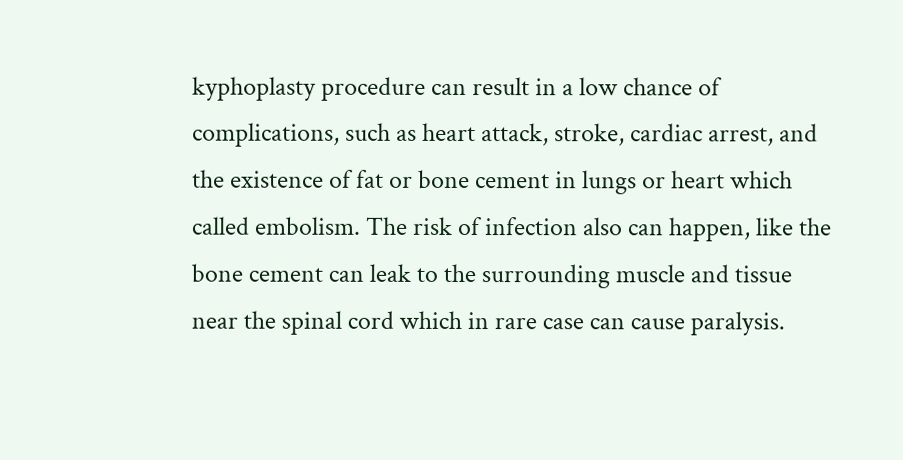kyphoplasty procedure can result in a low chance of complications, such as heart attack, stroke, cardiac arrest, and the existence of fat or bone cement in lungs or heart which called embolism. The risk of infection also can happen, like the bone cement can leak to the surrounding muscle and tissue near the spinal cord which in rare case can cause paralysis.